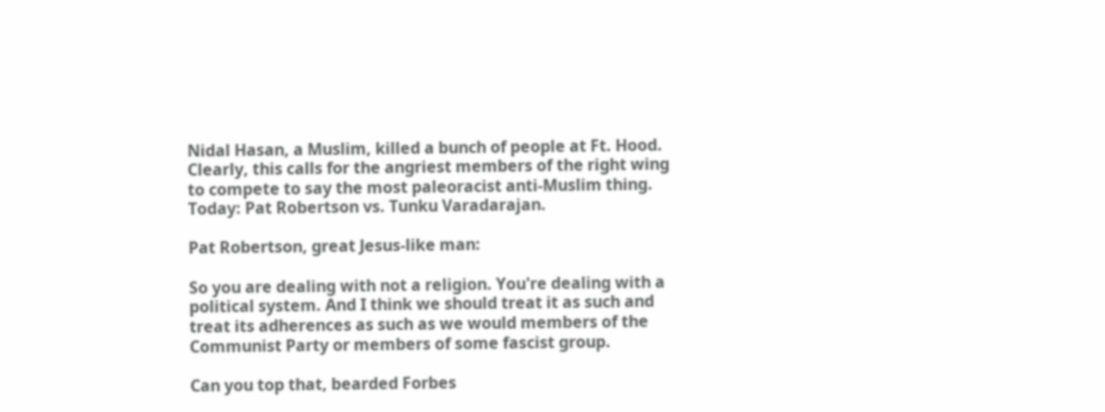Nidal Hasan, a Muslim, killed a bunch of people at Ft. Hood. Clearly, this calls for the angriest members of the right wing to compete to say the most paleoracist anti-Muslim thing. Today: Pat Robertson vs. Tunku Varadarajan.

Pat Robertson, great Jesus-like man:

So you are dealing with not a religion. You're dealing with a political system. And I think we should treat it as such and treat its adherences as such as we would members of the Communist Party or members of some fascist group.

Can you top that, bearded Forbes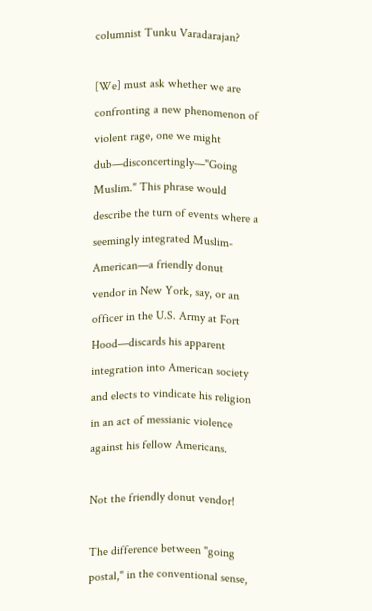columnist Tunku Varadarajan?

[We] must ask whether we are confronting a new phenomenon of violent rage, one we might dub—disconcertingly—"Going Muslim." This phrase would describe the turn of events where a seemingly integrated Muslim-American—a friendly donut vendor in New York, say, or an officer in the U.S. Army at Fort Hood—discards his apparent integration into American society and elects to vindicate his religion in an act of messianic violence against his fellow Americans.

Not the friendly donut vendor!

The difference between "going postal," in the conventional sense,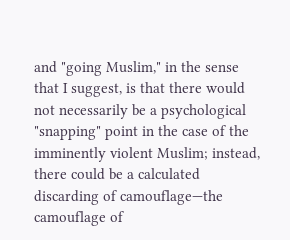and "going Muslim," in the sense that I suggest, is that there would not necessarily be a psychological "snapping" point in the case of the imminently violent Muslim; instead, there could be a calculated discarding of camouflage—the camouflage of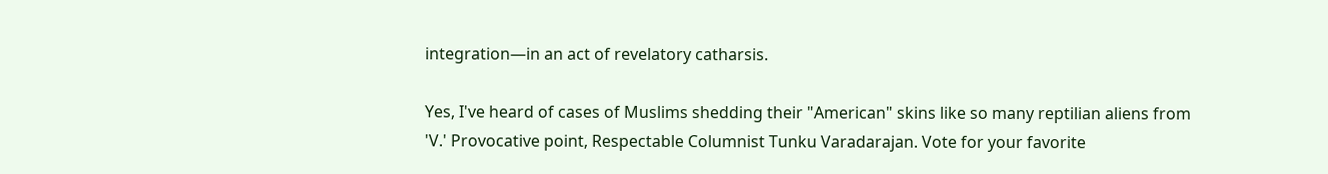integration—in an act of revelatory catharsis.

Yes, I've heard of cases of Muslims shedding their "American" skins like so many reptilian aliens from 'V.' Provocative point, Respectable Columnist Tunku Varadarajan. Vote for your favorite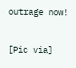outrage now!

[Pic via]